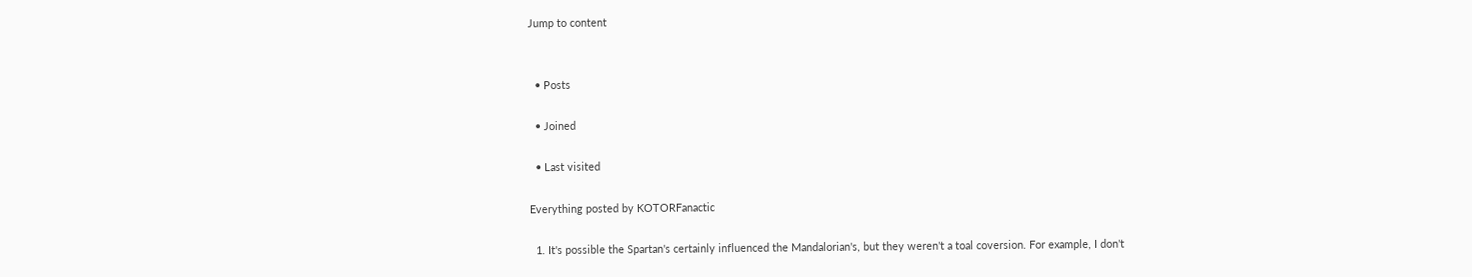Jump to content


  • Posts

  • Joined

  • Last visited

Everything posted by KOTORFanactic

  1. It's possible the Spartan's certainly influenced the Mandalorian's, but they weren't a toal coversion. For example, I don't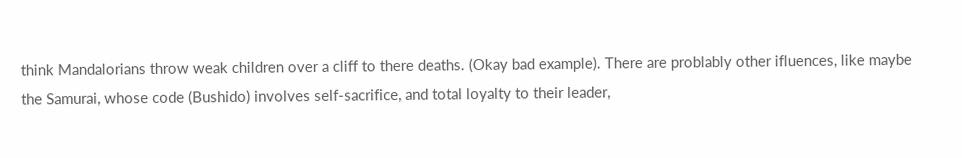think Mandalorians throw weak children over a cliff to there deaths. (Okay bad example). There are problably other ifluences, like maybe the Samurai, whose code (Bushido) involves self-sacrifice, and total loyalty to their leader,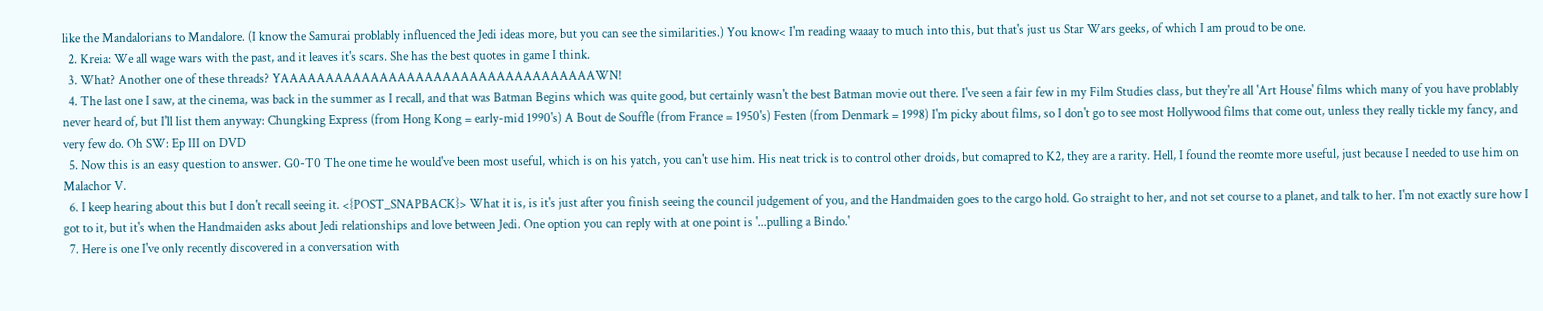like the Mandalorians to Mandalore. (I know the Samurai problably influenced the Jedi ideas more, but you can see the similarities.) You know< I'm reading waaay to much into this, but that's just us Star Wars geeks, of which I am proud to be one.
  2. Kreia: We all wage wars with the past, and it leaves it's scars. She has the best quotes in game I think.
  3. What? Another one of these threads? YAAAAAAAAAAAAAAAAAAAAAAAAAAAAAAAAAAAWN!
  4. The last one I saw, at the cinema, was back in the summer as I recall, and that was Batman Begins which was quite good, but certainly wasn't the best Batman movie out there. I've seen a fair few in my Film Studies class, but they're all 'Art House' films which many of you have problably never heard of, but I'll list them anyway: Chungking Express (from Hong Kong = early-mid 1990's) A Bout de Souffle (from France = 1950's) Festen (from Denmark = 1998) I'm picky about films, so I don't go to see most Hollywood films that come out, unless they really tickle my fancy, and very few do. Oh SW: Ep III on DVD
  5. Now this is an easy question to answer. G0-T0 The one time he would've been most useful, which is on his yatch, you can't use him. His neat trick is to control other droids, but comapred to K2, they are a rarity. Hell, I found the reomte more useful, just because I needed to use him on Malachor V.
  6. I keep hearing about this but I don't recall seeing it. <{POST_SNAPBACK}> What it is, is it's just after you finish seeing the council judgement of you, and the Handmaiden goes to the cargo hold. Go straight to her, and not set course to a planet, and talk to her. I'm not exactly sure how I got to it, but it's when the Handmaiden asks about Jedi relationships and love between Jedi. One option you can reply with at one point is '...pulling a Bindo.'
  7. Here is one I've only recently discovered in a conversation with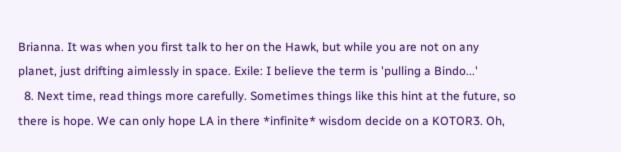Brianna. It was when you first talk to her on the Hawk, but while you are not on any planet, just drifting aimlessly in space. Exile: I believe the term is 'pulling a Bindo...'
  8. Next time, read things more carefully. Sometimes things like this hint at the future, so there is hope. We can only hope LA in there *infinite* wisdom decide on a KOTOR3. Oh,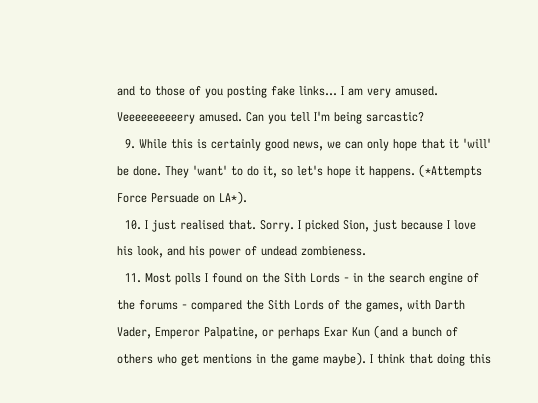and to those of you posting fake links... I am very amused. Veeeeeeeeeery amused. Can you tell I'm being sarcastic?
  9. While this is certainly good news, we can only hope that it 'will' be done. They 'want' to do it, so let's hope it happens. (*Attempts Force Persuade on LA*).
  10. I just realised that. Sorry. I picked Sion, just because I love his look, and his power of undead zombieness.
  11. Most polls I found on the Sith Lords - in the search engine of the forums - compared the Sith Lords of the games, with Darth Vader, Emperor Palpatine, or perhaps Exar Kun (and a bunch of others who get mentions in the game maybe). I think that doing this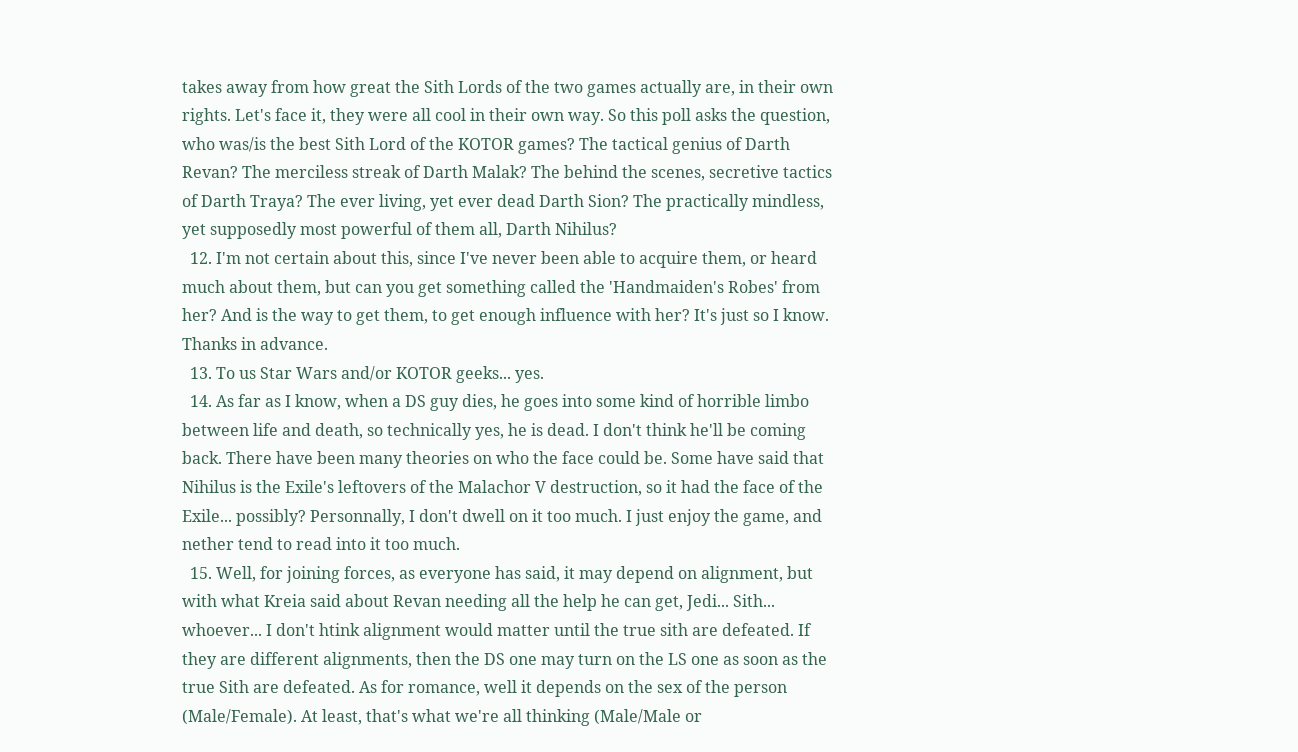takes away from how great the Sith Lords of the two games actually are, in their own rights. Let's face it, they were all cool in their own way. So this poll asks the question, who was/is the best Sith Lord of the KOTOR games? The tactical genius of Darth Revan? The merciless streak of Darth Malak? The behind the scenes, secretive tactics of Darth Traya? The ever living, yet ever dead Darth Sion? The practically mindless, yet supposedly most powerful of them all, Darth Nihilus?
  12. I'm not certain about this, since I've never been able to acquire them, or heard much about them, but can you get something called the 'Handmaiden's Robes' from her? And is the way to get them, to get enough influence with her? It's just so I know. Thanks in advance.
  13. To us Star Wars and/or KOTOR geeks... yes.
  14. As far as I know, when a DS guy dies, he goes into some kind of horrible limbo between life and death, so technically yes, he is dead. I don't think he'll be coming back. There have been many theories on who the face could be. Some have said that Nihilus is the Exile's leftovers of the Malachor V destruction, so it had the face of the Exile... possibly? Personnally, I don't dwell on it too much. I just enjoy the game, and nether tend to read into it too much.
  15. Well, for joining forces, as everyone has said, it may depend on alignment, but with what Kreia said about Revan needing all the help he can get, Jedi... Sith... whoever... I don't htink alignment would matter until the true sith are defeated. If they are different alignments, then the DS one may turn on the LS one as soon as the true Sith are defeated. As for romance, well it depends on the sex of the person (Male/Female). At least, that's what we're all thinking (Male/Male or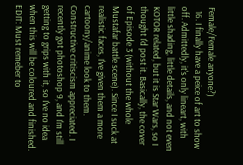Female/Female anyone?)
  16. I finally have a peice of art to show off. Admittedly, it's only lineart, with little shading, little details, and not even KOTOR related, but it is Star Wars, so I thought I'd post it. Basically, the cover of Episode 3 (without the whole Mustafar battle scene). Since I suck at realistic faces, I've given them a more cartoony/anime look to them. Constructive critiscism appreciated. I recently got photoshop 9, and I'm still getting to grips with it, so I've no idea when this will be coloured and finished. EDIT: Must remeber to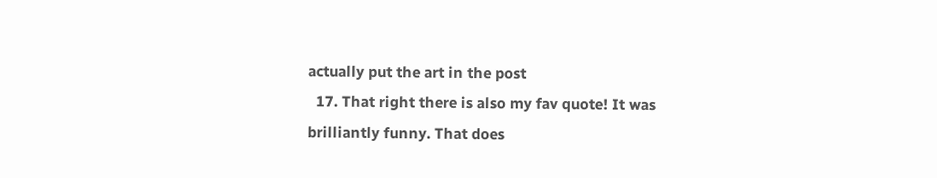actually put the art in the post
  17. That right there is also my fav quote! It was brilliantly funny. That does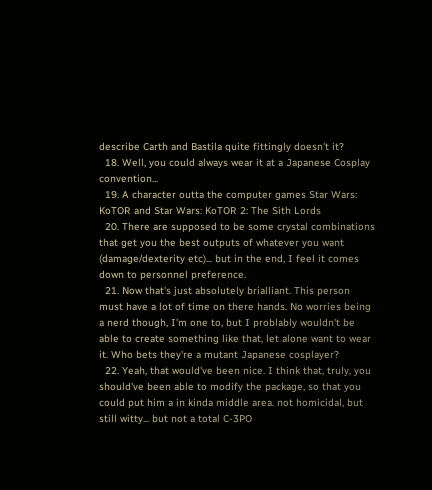describe Carth and Bastila quite fittingly doesn't it?
  18. Well, you could always wear it at a Japanese Cosplay convention...
  19. A character outta the computer games Star Wars: KoTOR and Star Wars: KoTOR 2: The Sith Lords
  20. There are supposed to be some crystal combinations that get you the best outputs of whatever you want (damage/dexterity etc)... but in the end, I feel it comes down to personnel preference.
  21. Now that's just absolutely brialliant. This person must have a lot of time on there hands. No worries being a nerd though, I'm one to, but I problably wouldn't be able to create something like that, let alone want to wear it. Who bets they're a mutant Japanese cosplayer?
  22. Yeah, that would've been nice. I think that, truly, you should've been able to modify the package, so that you could put him a in kinda middle area. not homicidal, but still witty... but not a total C-3PO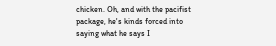chicken. Oh, and with the pacifist package, he's kinds forced into saying what he says I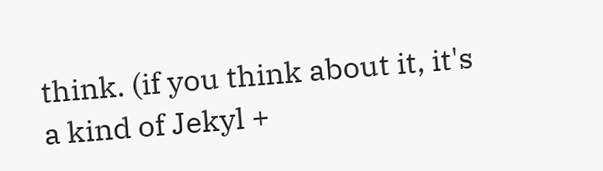think. (if you think about it, it's a kind of Jekyl +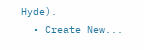Hyde).
  • Create New...